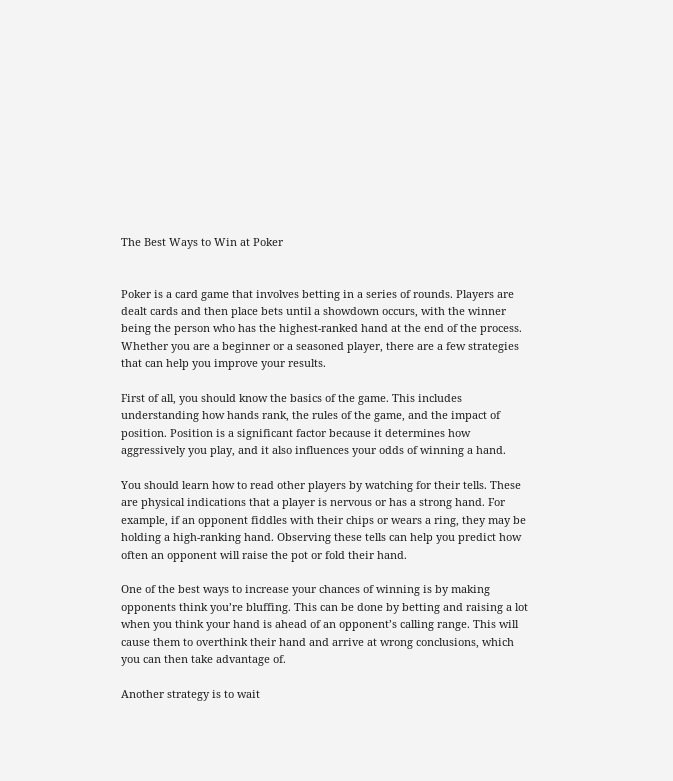The Best Ways to Win at Poker


Poker is a card game that involves betting in a series of rounds. Players are dealt cards and then place bets until a showdown occurs, with the winner being the person who has the highest-ranked hand at the end of the process. Whether you are a beginner or a seasoned player, there are a few strategies that can help you improve your results.

First of all, you should know the basics of the game. This includes understanding how hands rank, the rules of the game, and the impact of position. Position is a significant factor because it determines how aggressively you play, and it also influences your odds of winning a hand.

You should learn how to read other players by watching for their tells. These are physical indications that a player is nervous or has a strong hand. For example, if an opponent fiddles with their chips or wears a ring, they may be holding a high-ranking hand. Observing these tells can help you predict how often an opponent will raise the pot or fold their hand.

One of the best ways to increase your chances of winning is by making opponents think you’re bluffing. This can be done by betting and raising a lot when you think your hand is ahead of an opponent’s calling range. This will cause them to overthink their hand and arrive at wrong conclusions, which you can then take advantage of.

Another strategy is to wait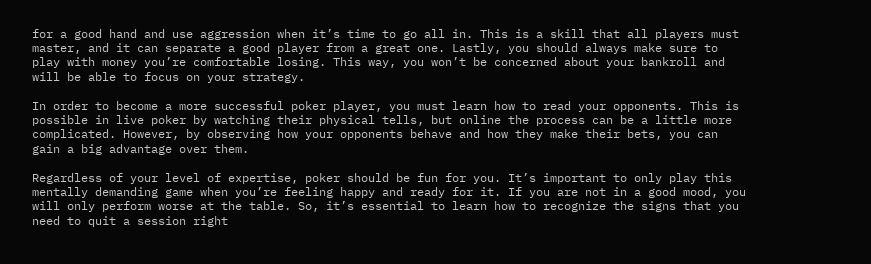for a good hand and use aggression when it’s time to go all in. This is a skill that all players must master, and it can separate a good player from a great one. Lastly, you should always make sure to play with money you’re comfortable losing. This way, you won’t be concerned about your bankroll and will be able to focus on your strategy.

In order to become a more successful poker player, you must learn how to read your opponents. This is possible in live poker by watching their physical tells, but online the process can be a little more complicated. However, by observing how your opponents behave and how they make their bets, you can gain a big advantage over them.

Regardless of your level of expertise, poker should be fun for you. It’s important to only play this mentally demanding game when you’re feeling happy and ready for it. If you are not in a good mood, you will only perform worse at the table. So, it’s essential to learn how to recognize the signs that you need to quit a session right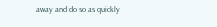away and do so as quickly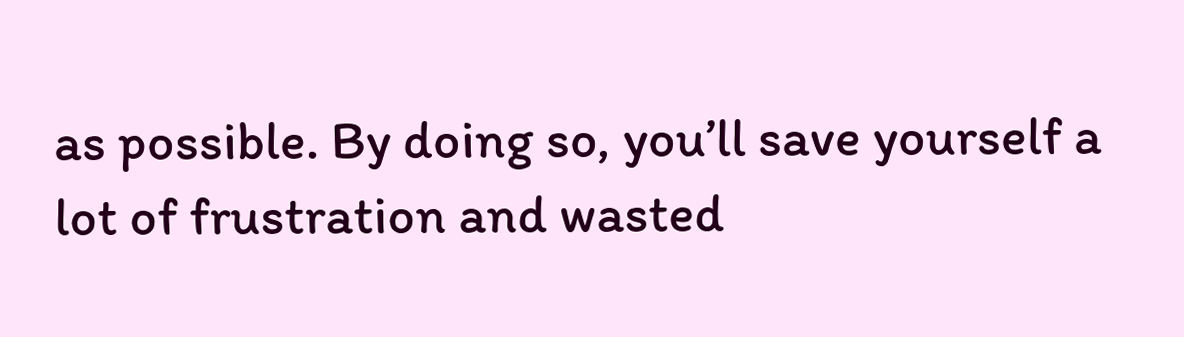as possible. By doing so, you’ll save yourself a lot of frustration and wasted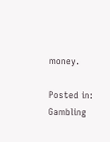money.

Posted in: Gambling